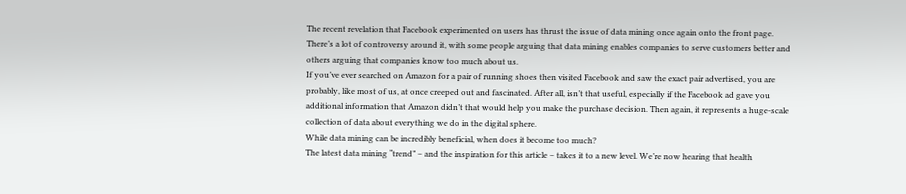The recent revelation that Facebook experimented on users has thrust the issue of data mining once again onto the front page. There’s a lot of controversy around it, with some people arguing that data mining enables companies to serve customers better and others arguing that companies know too much about us.
If you’ve ever searched on Amazon for a pair of running shoes then visited Facebook and saw the exact pair advertised, you are probably, like most of us, at once creeped out and fascinated. After all, isn’t that useful, especially if the Facebook ad gave you additional information that Amazon didn’t that would help you make the purchase decision. Then again, it represents a huge-scale collection of data about everything we do in the digital sphere.
While data mining can be incredibly beneficial, when does it become too much?
The latest data mining “trend” – and the inspiration for this article – takes it to a new level. We’re now hearing that health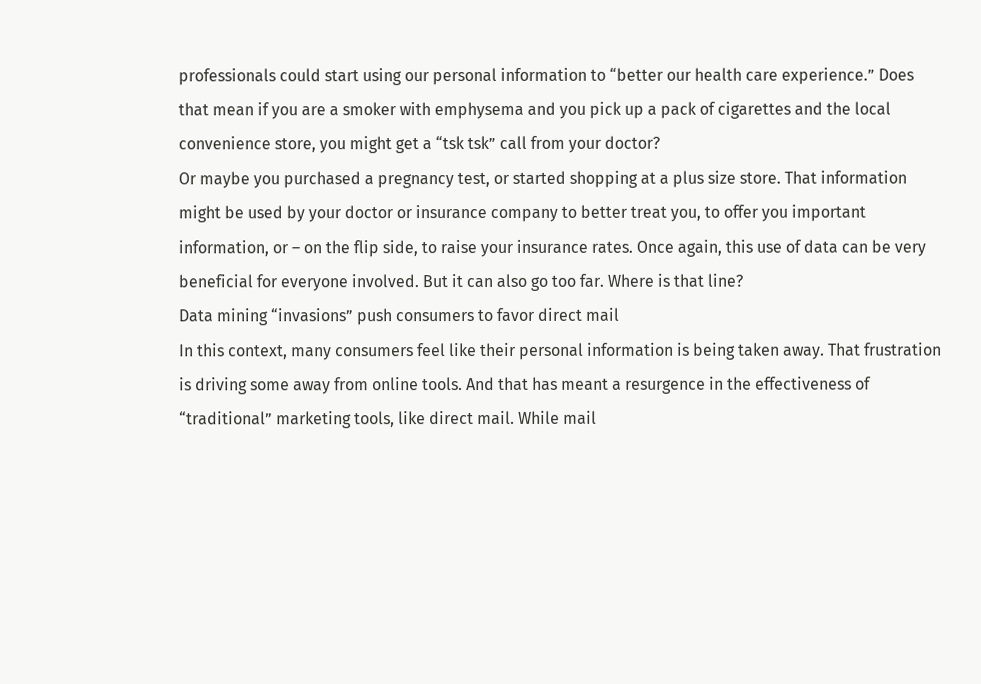professionals could start using our personal information to “better our health care experience.” Does that mean if you are a smoker with emphysema and you pick up a pack of cigarettes and the local convenience store, you might get a “tsk tsk” call from your doctor?
Or maybe you purchased a pregnancy test, or started shopping at a plus size store. That information might be used by your doctor or insurance company to better treat you, to offer you important information, or – on the flip side, to raise your insurance rates. Once again, this use of data can be very beneficial for everyone involved. But it can also go too far. Where is that line?
Data mining “invasions” push consumers to favor direct mail
In this context, many consumers feel like their personal information is being taken away. That frustration is driving some away from online tools. And that has meant a resurgence in the effectiveness of “traditional” marketing tools, like direct mail. While mail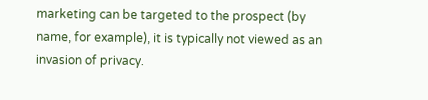marketing can be targeted to the prospect (by name, for example), it is typically not viewed as an invasion of privacy.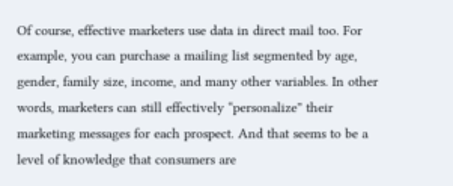Of course, effective marketers use data in direct mail too. For example, you can purchase a mailing list segmented by age, gender, family size, income, and many other variables. In other words, marketers can still effectively “personalize” their marketing messages for each prospect. And that seems to be a level of knowledge that consumers are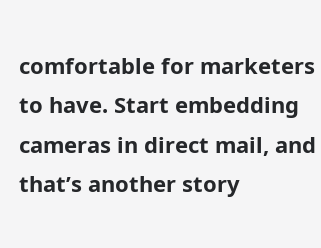comfortable for marketers to have. Start embedding cameras in direct mail, and that’s another story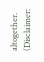altogether. (Disclaimer: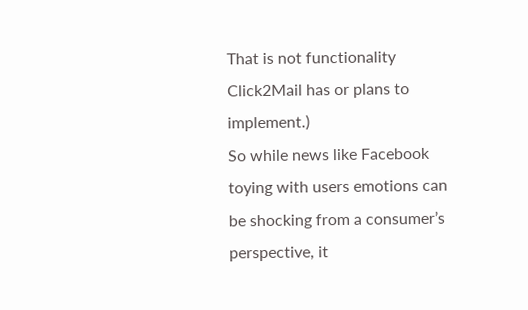That is not functionality Click2Mail has or plans to implement.)
So while news like Facebook toying with users emotions can be shocking from a consumer’s perspective, it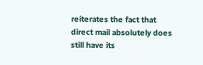reiterates the fact that direct mail absolutely does still have its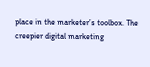place in the marketer’s toolbox. The creepier digital marketing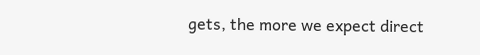gets, the more we expect direct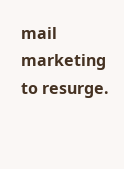mail marketing to resurge.